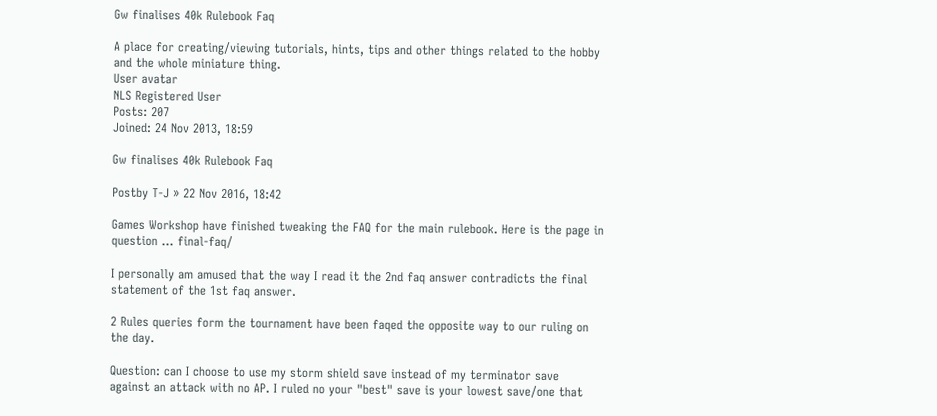Gw finalises 40k Rulebook Faq

A place for creating/viewing tutorials, hints, tips and other things related to the hobby and the whole miniature thing.
User avatar
NLS Registered User
Posts: 207
Joined: 24 Nov 2013, 18:59

Gw finalises 40k Rulebook Faq

Postby T-J » 22 Nov 2016, 18:42

Games Workshop have finished tweaking the FAQ for the main rulebook. Here is the page in question ... final-faq/

I personally am amused that the way I read it the 2nd faq answer contradicts the final statement of the 1st faq answer.

2 Rules queries form the tournament have been faqed the opposite way to our ruling on the day.

Question: can I choose to use my storm shield save instead of my terminator save against an attack with no AP. I ruled no your "best" save is your lowest save/one that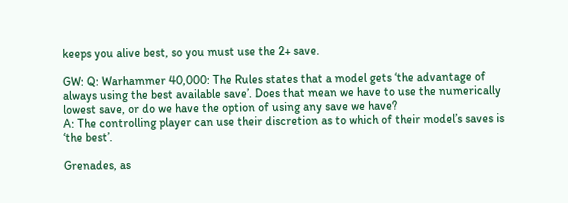keeps you alive best, so you must use the 2+ save.

GW: Q: Warhammer 40,000: The Rules states that a model gets ‘the advantage of always using the best available save’. Does that mean we have to use the numerically lowest save, or do we have the option of using any save we have?
A: The controlling player can use their discretion as to which of their model’s saves is ‘the best’.

Grenades, as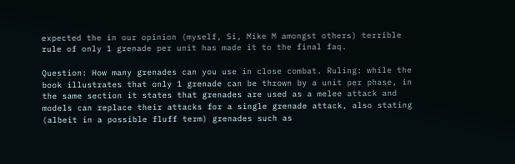expected the in our opinion (myself, Si, Mike M amongst others) terrible rule of only 1 grenade per unit has made it to the final faq.

Question: How many grenades can you use in close combat. Ruling: while the book illustrates that only 1 grenade can be thrown by a unit per phase, in the same section it states that grenades are used as a melee attack and models can replace their attacks for a single grenade attack, also stating (albeit in a possible fluff term) grenades such as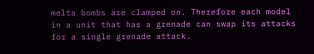melta bombs are clamped on. Therefore each model in a unit that has a grenade can swap its attacks for a single grenade attack.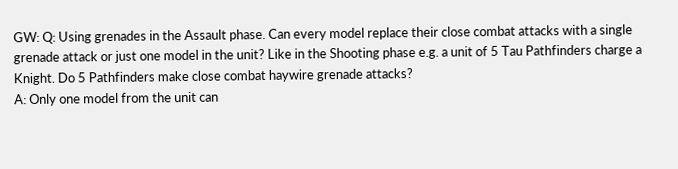GW: Q: Using grenades in the Assault phase. Can every model replace their close combat attacks with a single grenade attack or just one model in the unit? Like in the Shooting phase e.g. a unit of 5 Tau Pathfinders charge a Knight. Do 5 Pathfinders make close combat haywire grenade attacks?
A: Only one model from the unit can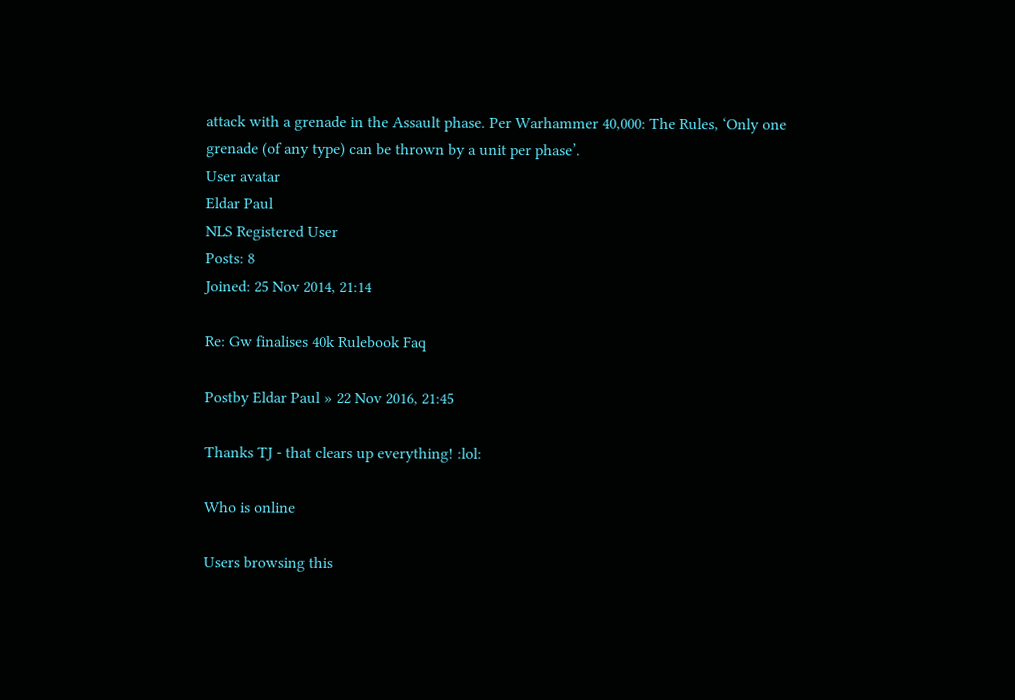attack with a grenade in the Assault phase. Per Warhammer 40,000: The Rules, ‘Only one grenade (of any type) can be thrown by a unit per phase’.
User avatar
Eldar Paul
NLS Registered User
Posts: 8
Joined: 25 Nov 2014, 21:14

Re: Gw finalises 40k Rulebook Faq

Postby Eldar Paul » 22 Nov 2016, 21:45

Thanks TJ - that clears up everything! :lol:

Who is online

Users browsing this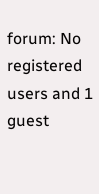forum: No registered users and 1 guest